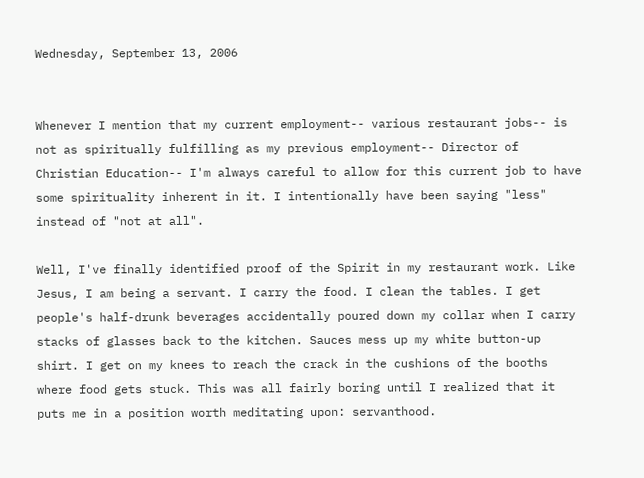Wednesday, September 13, 2006


Whenever I mention that my current employment-- various restaurant jobs-- is not as spiritually fulfilling as my previous employment-- Director of Christian Education-- I'm always careful to allow for this current job to have some spirituality inherent in it. I intentionally have been saying "less" instead of "not at all".

Well, I've finally identified proof of the Spirit in my restaurant work. Like Jesus, I am being a servant. I carry the food. I clean the tables. I get people's half-drunk beverages accidentally poured down my collar when I carry stacks of glasses back to the kitchen. Sauces mess up my white button-up shirt. I get on my knees to reach the crack in the cushions of the booths where food gets stuck. This was all fairly boring until I realized that it puts me in a position worth meditating upon: servanthood.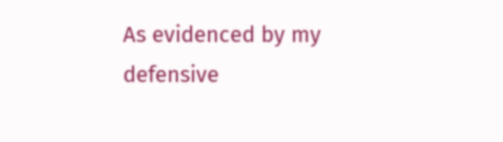As evidenced by my defensive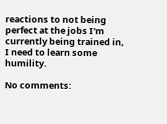reactions to not being perfect at the jobs I'm currently being trained in, I need to learn some humility.

No comments: